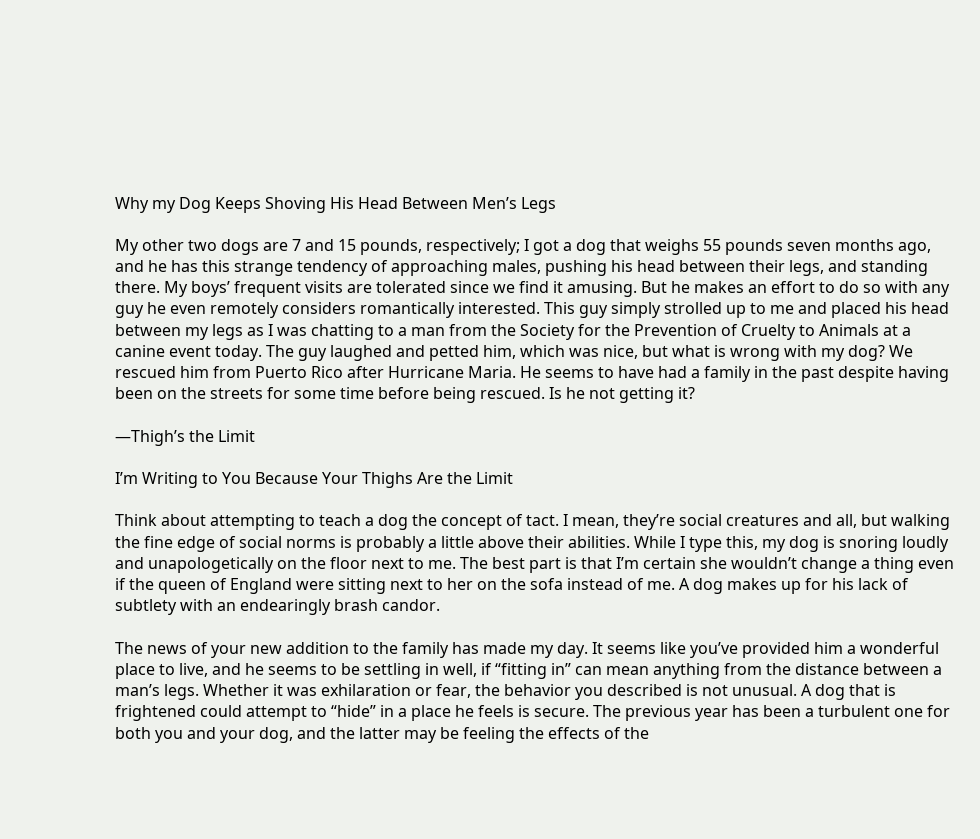Why my Dog Keeps Shoving His Head Between Men’s Legs

My other two dogs are 7 and 15 pounds, respectively; I got a dog that weighs 55 pounds seven months ago, and he has this strange tendency of approaching males, pushing his head between their legs, and standing there. My boys’ frequent visits are tolerated since we find it amusing. But he makes an effort to do so with any guy he even remotely considers romantically interested. This guy simply strolled up to me and placed his head between my legs as I was chatting to a man from the Society for the Prevention of Cruelty to Animals at a canine event today. The guy laughed and petted him, which was nice, but what is wrong with my dog? We rescued him from Puerto Rico after Hurricane Maria. He seems to have had a family in the past despite having been on the streets for some time before being rescued. Is he not getting it?

—Thigh’s the Limit

I’m Writing to You Because Your Thighs Are the Limit

Think about attempting to teach a dog the concept of tact. I mean, they’re social creatures and all, but walking the fine edge of social norms is probably a little above their abilities. While I type this, my dog is snoring loudly and unapologetically on the floor next to me. The best part is that I’m certain she wouldn’t change a thing even if the queen of England were sitting next to her on the sofa instead of me. A dog makes up for his lack of subtlety with an endearingly brash candor.

The news of your new addition to the family has made my day. It seems like you’ve provided him a wonderful place to live, and he seems to be settling in well, if “fitting in” can mean anything from the distance between a man’s legs. Whether it was exhilaration or fear, the behavior you described is not unusual. A dog that is frightened could attempt to “hide” in a place he feels is secure. The previous year has been a turbulent one for both you and your dog, and the latter may be feeling the effects of the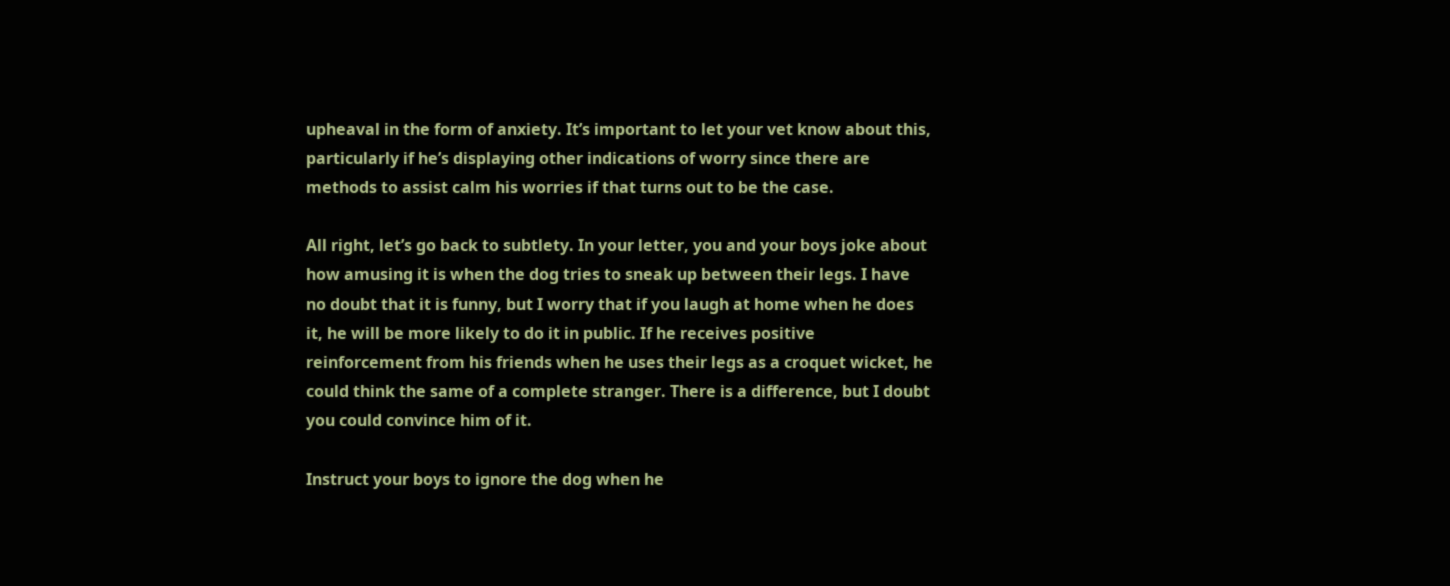upheaval in the form of anxiety. It’s important to let your vet know about this, particularly if he’s displaying other indications of worry since there are methods to assist calm his worries if that turns out to be the case.

All right, let’s go back to subtlety. In your letter, you and your boys joke about how amusing it is when the dog tries to sneak up between their legs. I have no doubt that it is funny, but I worry that if you laugh at home when he does it, he will be more likely to do it in public. If he receives positive reinforcement from his friends when he uses their legs as a croquet wicket, he could think the same of a complete stranger. There is a difference, but I doubt you could convince him of it.

Instruct your boys to ignore the dog when he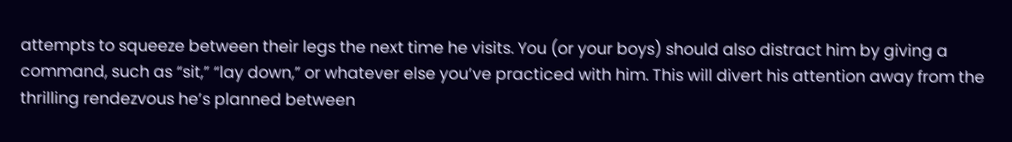attempts to squeeze between their legs the next time he visits. You (or your boys) should also distract him by giving a command, such as “sit,” “lay down,” or whatever else you’ve practiced with him. This will divert his attention away from the thrilling rendezvous he’s planned between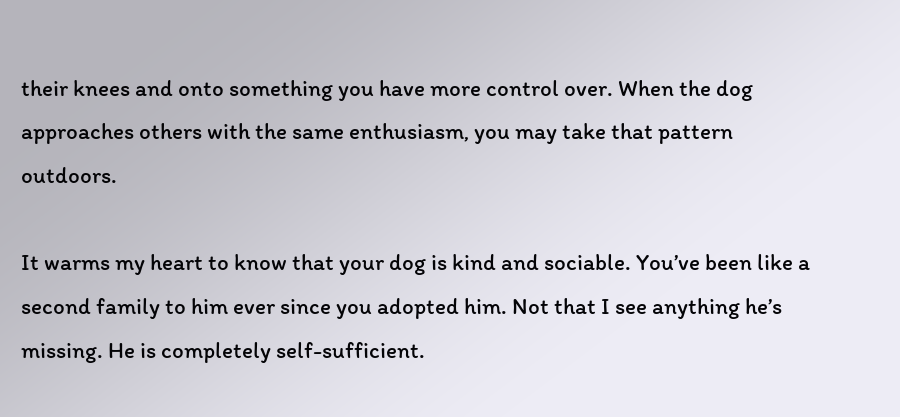their knees and onto something you have more control over. When the dog approaches others with the same enthusiasm, you may take that pattern outdoors.

It warms my heart to know that your dog is kind and sociable. You’ve been like a second family to him ever since you adopted him. Not that I see anything he’s missing. He is completely self-sufficient.